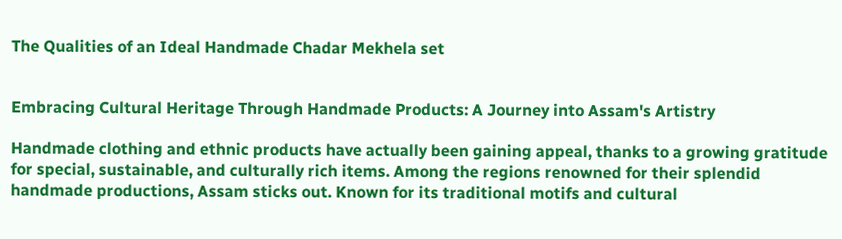The Qualities of an Ideal Handmade Chadar Mekhela set


Embracing Cultural Heritage Through Handmade Products: A Journey into Assam's Artistry

Handmade clothing and ethnic products have actually been gaining appeal, thanks to a growing gratitude for special, sustainable, and culturally rich items. Among the regions renowned for their splendid handmade productions, Assam sticks out. Known for its traditional motifs and cultural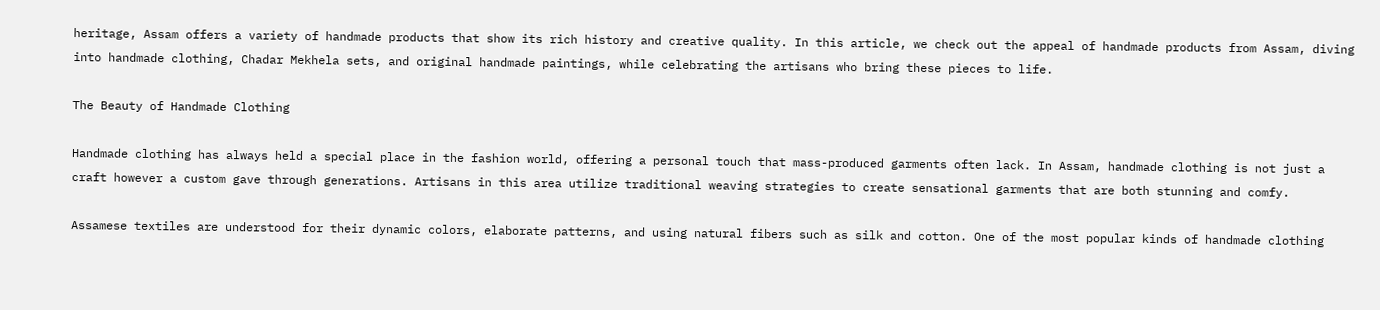heritage, Assam offers a variety of handmade products that show its rich history and creative quality. In this article, we check out the appeal of handmade products from Assam, diving into handmade clothing, Chadar Mekhela sets, and original handmade paintings, while celebrating the artisans who bring these pieces to life.

The Beauty of Handmade Clothing

Handmade clothing has always held a special place in the fashion world, offering a personal touch that mass-produced garments often lack. In Assam, handmade clothing is not just a craft however a custom gave through generations. Artisans in this area utilize traditional weaving strategies to create sensational garments that are both stunning and comfy.

Assamese textiles are understood for their dynamic colors, elaborate patterns, and using natural fibers such as silk and cotton. One of the most popular kinds of handmade clothing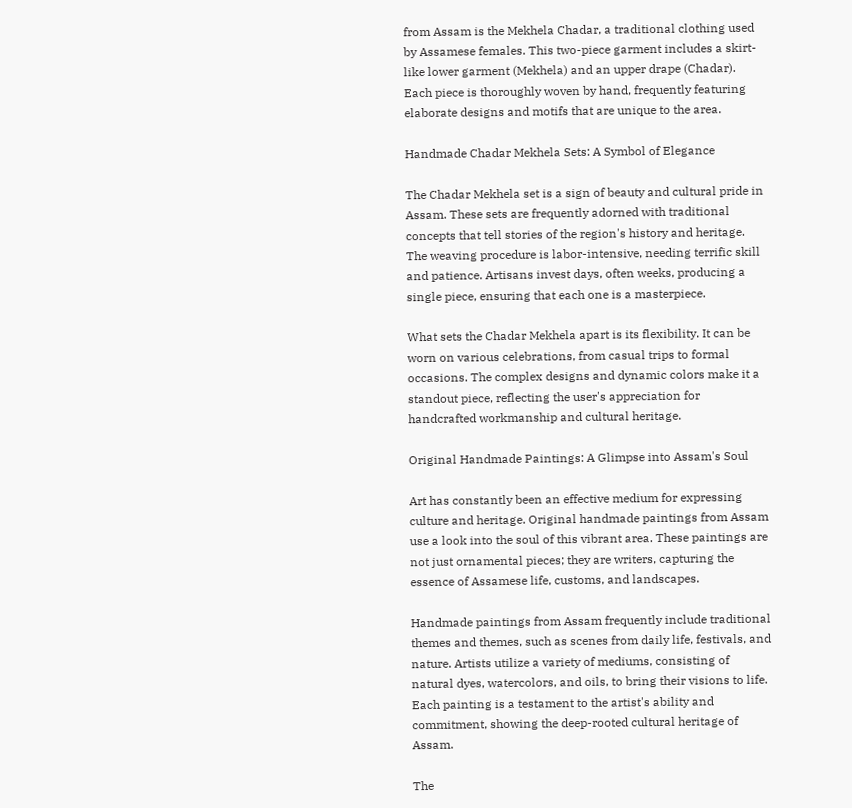from Assam is the Mekhela Chadar, a traditional clothing used by Assamese females. This two-piece garment includes a skirt-like lower garment (Mekhela) and an upper drape (Chadar). Each piece is thoroughly woven by hand, frequently featuring elaborate designs and motifs that are unique to the area.

Handmade Chadar Mekhela Sets: A Symbol of Elegance

The Chadar Mekhela set is a sign of beauty and cultural pride in Assam. These sets are frequently adorned with traditional concepts that tell stories of the region's history and heritage. The weaving procedure is labor-intensive, needing terrific skill and patience. Artisans invest days, often weeks, producing a single piece, ensuring that each one is a masterpiece.

What sets the Chadar Mekhela apart is its flexibility. It can be worn on various celebrations, from casual trips to formal occasions. The complex designs and dynamic colors make it a standout piece, reflecting the user's appreciation for handcrafted workmanship and cultural heritage.

Original Handmade Paintings: A Glimpse into Assam's Soul

Art has constantly been an effective medium for expressing culture and heritage. Original handmade paintings from Assam use a look into the soul of this vibrant area. These paintings are not just ornamental pieces; they are writers, capturing the essence of Assamese life, customs, and landscapes.

Handmade paintings from Assam frequently include traditional themes and themes, such as scenes from daily life, festivals, and nature. Artists utilize a variety of mediums, consisting of natural dyes, watercolors, and oils, to bring their visions to life. Each painting is a testament to the artist's ability and commitment, showing the deep-rooted cultural heritage of Assam.

The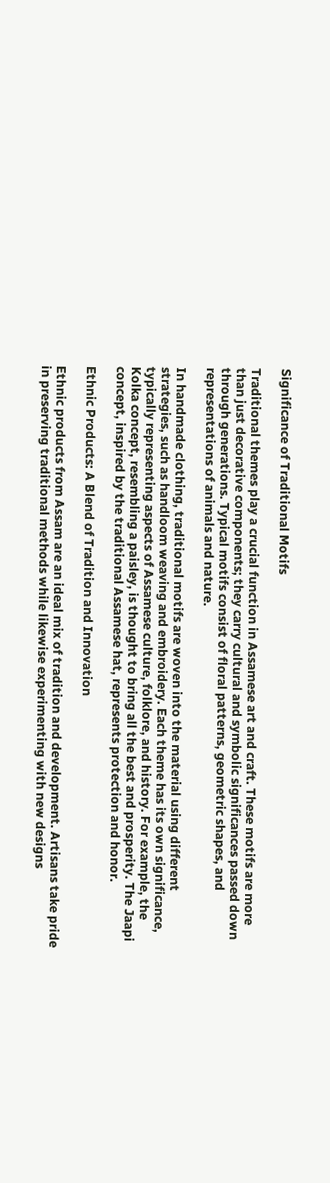Significance of Traditional Motifs

Traditional themes play a crucial function in Assamese art and craft. These motifs are more than just decorative components; they carry cultural and symbolic significances passed down through generations. Typical motifs consist of floral patterns, geometric shapes, and representations of animals and nature.

In handmade clothing, traditional motifs are woven into the material using different strategies, such as handloom weaving and embroidery. Each theme has its own significance, typically representing aspects of Assamese culture, folklore, and history. For example, the Kolka concept, resembling a paisley, is thought to bring all the best and prosperity. The Jaapi concept, inspired by the traditional Assamese hat, represents protection and honor.

Ethnic Products: A Blend of Tradition and Innovation

Ethnic products from Assam are an ideal mix of tradition and development. Artisans take pride in preserving traditional methods while likewise experimenting with new designs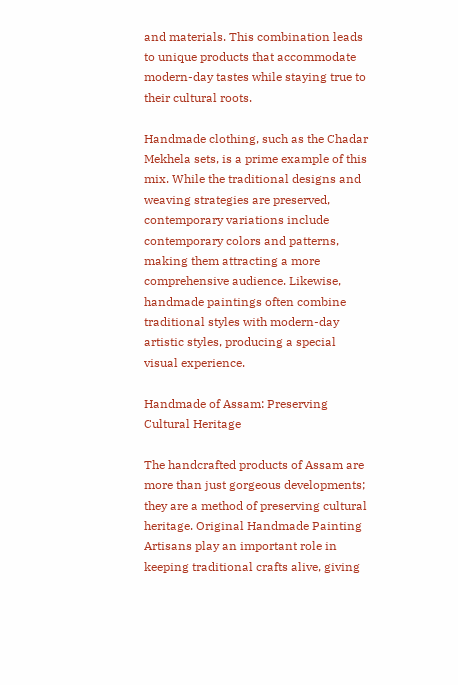and materials. This combination leads to unique products that accommodate modern-day tastes while staying true to their cultural roots.

Handmade clothing, such as the Chadar Mekhela sets, is a prime example of this mix. While the traditional designs and weaving strategies are preserved, contemporary variations include contemporary colors and patterns, making them attracting a more comprehensive audience. Likewise, handmade paintings often combine traditional styles with modern-day artistic styles, producing a special visual experience.

Handmade of Assam: Preserving Cultural Heritage

The handcrafted products of Assam are more than just gorgeous developments; they are a method of preserving cultural heritage. Original Handmade Painting Artisans play an important role in keeping traditional crafts alive, giving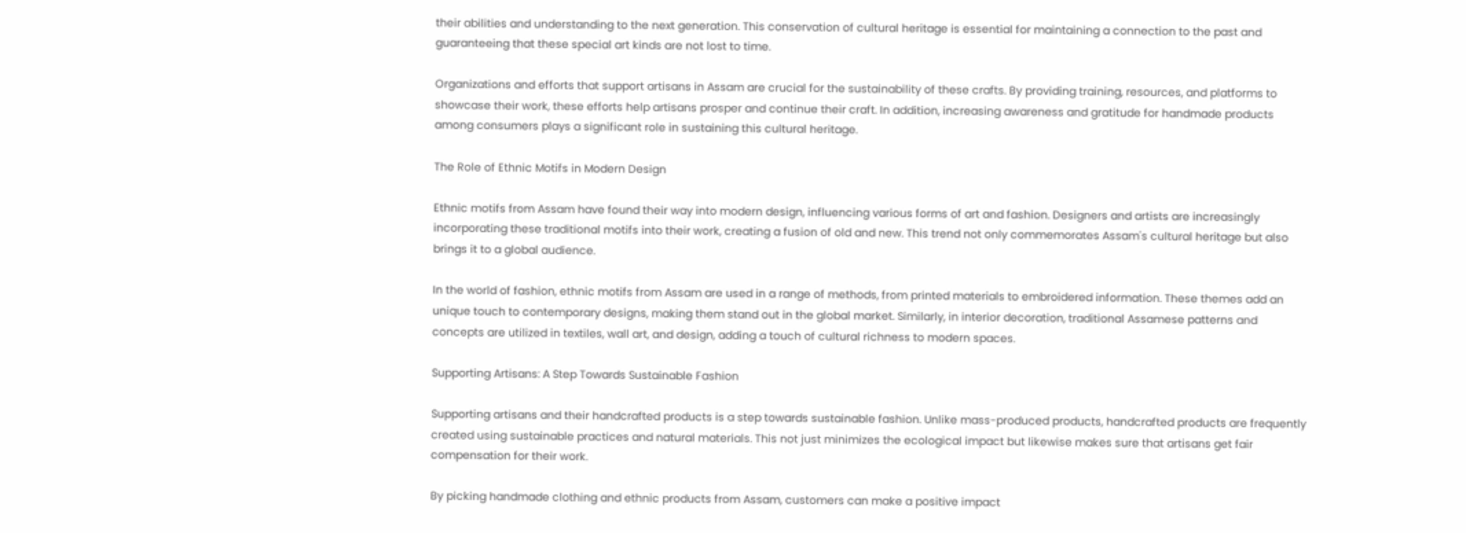their abilities and understanding to the next generation. This conservation of cultural heritage is essential for maintaining a connection to the past and guaranteeing that these special art kinds are not lost to time.

Organizations and efforts that support artisans in Assam are crucial for the sustainability of these crafts. By providing training, resources, and platforms to showcase their work, these efforts help artisans prosper and continue their craft. In addition, increasing awareness and gratitude for handmade products among consumers plays a significant role in sustaining this cultural heritage.

The Role of Ethnic Motifs in Modern Design

Ethnic motifs from Assam have found their way into modern design, influencing various forms of art and fashion. Designers and artists are increasingly incorporating these traditional motifs into their work, creating a fusion of old and new. This trend not only commemorates Assam's cultural heritage but also brings it to a global audience.

In the world of fashion, ethnic motifs from Assam are used in a range of methods, from printed materials to embroidered information. These themes add an unique touch to contemporary designs, making them stand out in the global market. Similarly, in interior decoration, traditional Assamese patterns and concepts are utilized in textiles, wall art, and design, adding a touch of cultural richness to modern spaces.

Supporting Artisans: A Step Towards Sustainable Fashion

Supporting artisans and their handcrafted products is a step towards sustainable fashion. Unlike mass-produced products, handcrafted products are frequently created using sustainable practices and natural materials. This not just minimizes the ecological impact but likewise makes sure that artisans get fair compensation for their work.

By picking handmade clothing and ethnic products from Assam, customers can make a positive impact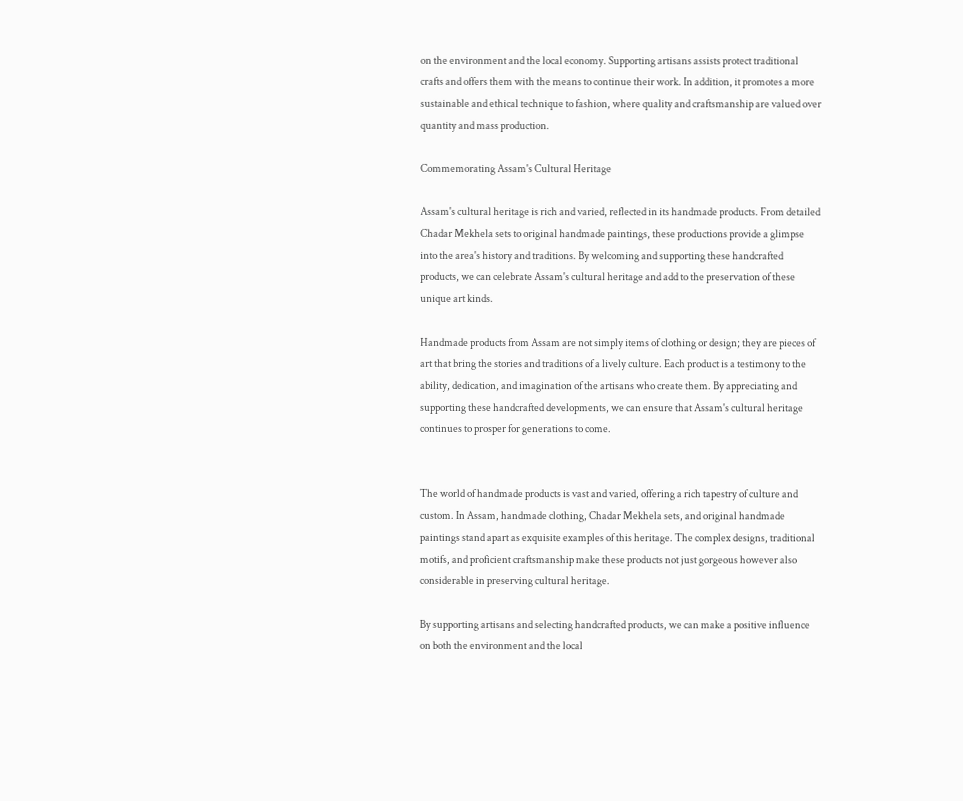on the environment and the local economy. Supporting artisans assists protect traditional crafts and offers them with the means to continue their work. In addition, it promotes a more sustainable and ethical technique to fashion, where quality and craftsmanship are valued over quantity and mass production.

Commemorating Assam's Cultural Heritage

Assam's cultural heritage is rich and varied, reflected in its handmade products. From detailed Chadar Mekhela sets to original handmade paintings, these productions provide a glimpse into the area's history and traditions. By welcoming and supporting these handcrafted products, we can celebrate Assam's cultural heritage and add to the preservation of these unique art kinds.

Handmade products from Assam are not simply items of clothing or design; they are pieces of art that bring the stories and traditions of a lively culture. Each product is a testimony to the ability, dedication, and imagination of the artisans who create them. By appreciating and supporting these handcrafted developments, we can ensure that Assam's cultural heritage continues to prosper for generations to come.


The world of handmade products is vast and varied, offering a rich tapestry of culture and custom. In Assam, handmade clothing, Chadar Mekhela sets, and original handmade paintings stand apart as exquisite examples of this heritage. The complex designs, traditional motifs, and proficient craftsmanship make these products not just gorgeous however also considerable in preserving cultural heritage.

By supporting artisans and selecting handcrafted products, we can make a positive influence on both the environment and the local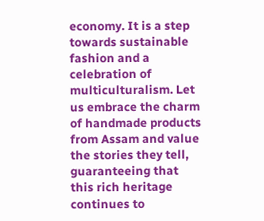economy. It is a step towards sustainable fashion and a celebration of multiculturalism. Let us embrace the charm of handmade products from Assam and value the stories they tell, guaranteeing that this rich heritage continues to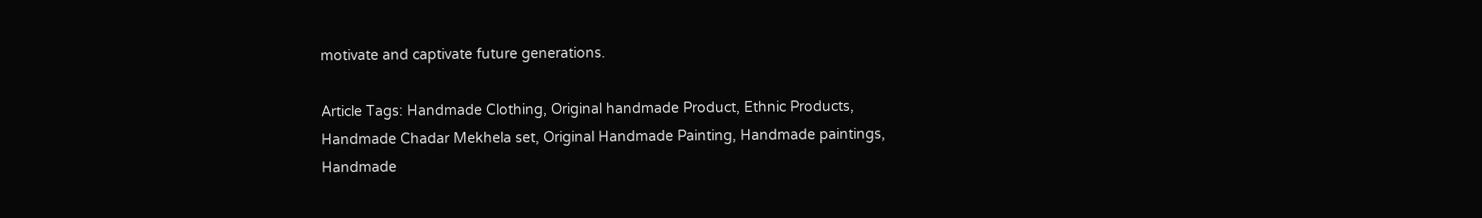motivate and captivate future generations.

Article Tags: Handmade Clothing, Original handmade Product, Ethnic Products, Handmade Chadar Mekhela set, Original Handmade Painting, Handmade paintings, Handmade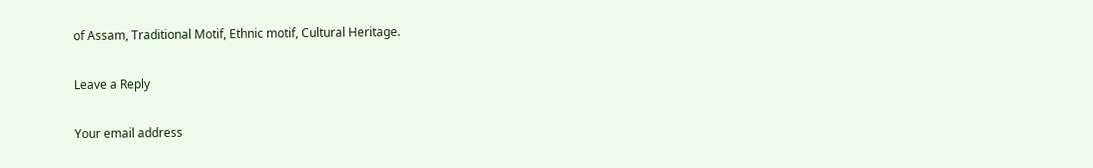of Assam, Traditional Motif, Ethnic motif, Cultural Heritage.

Leave a Reply

Your email address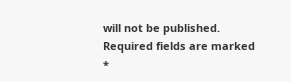will not be published. Required fields are marked *